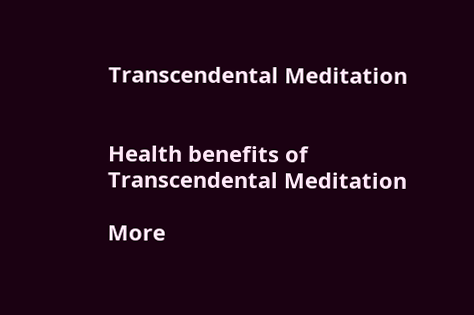Transcendental Meditation


Health benefits of Transcendental Meditation

More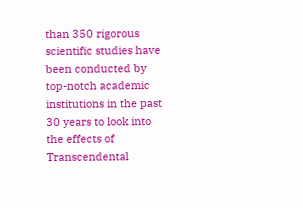than 350 rigorous scientific studies have been conducted by top-notch academic institutions in the past 30 years to look into the effects of Transcendental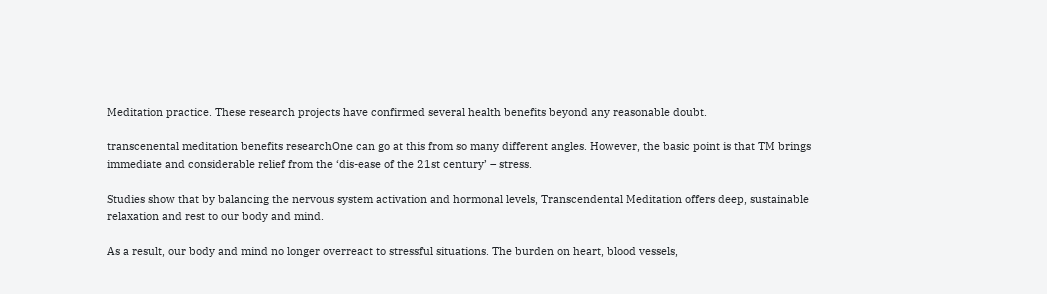Meditation practice. These research projects have confirmed several health benefits beyond any reasonable doubt.

transcenental meditation benefits researchOne can go at this from so many different angles. However, the basic point is that TM brings immediate and considerable relief from the ‘dis-ease of the 21st century’ – stress.

Studies show that by balancing the nervous system activation and hormonal levels, Transcendental Meditation offers deep, sustainable relaxation and rest to our body and mind.

As a result, our body and mind no longer overreact to stressful situations. The burden on heart, blood vessels,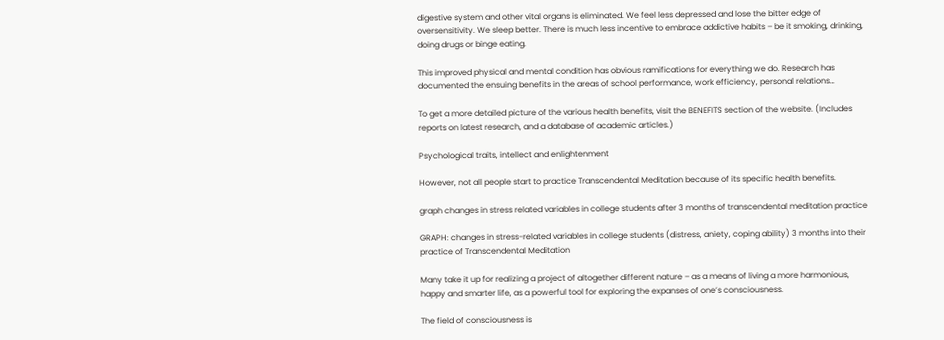digestive system and other vital organs is eliminated. We feel less depressed and lose the bitter edge of oversensitivity. We sleep better. There is much less incentive to embrace addictive habits – be it smoking, drinking, doing drugs or binge eating.

This improved physical and mental condition has obvious ramifications for everything we do. Research has documented the ensuing benefits in the areas of school performance, work efficiency, personal relations…

To get a more detailed picture of the various health benefits, visit the BENEFITS section of the website. (Includes reports on latest research, and a database of academic articles.)

Psychological traits, intellect and enlightenment

However, not all people start to practice Transcendental Meditation because of its specific health benefits.

graph changes in stress related variables in college students after 3 months of transcendental meditation practice

GRAPH: changes in stress-related variables in college students (distress, aniety, coping ability) 3 months into their practice of Transcendental Meditation

Many take it up for realizing a project of altogether different nature – as a means of living a more harmonious, happy and smarter life, as a powerful tool for exploring the expanses of one’s consciousness.

The field of consciousness is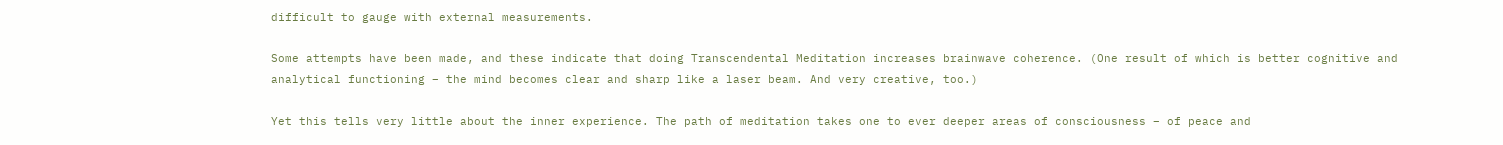difficult to gauge with external measurements.

Some attempts have been made, and these indicate that doing Transcendental Meditation increases brainwave coherence. (One result of which is better cognitive and analytical functioning – the mind becomes clear and sharp like a laser beam. And very creative, too.)

Yet this tells very little about the inner experience. The path of meditation takes one to ever deeper areas of consciousness – of peace and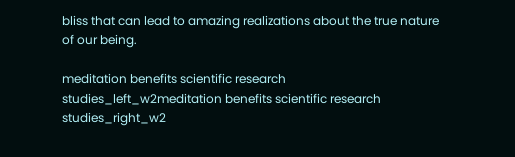bliss that can lead to amazing realizations about the true nature of our being.

meditation benefits scientific research studies_left_w2meditation benefits scientific research studies_right_w2